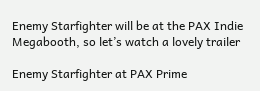Enemy Starfighter will be at the PAX Indie Megabooth, so let’s watch a lovely trailer

Enemy Starfighter at PAX Prime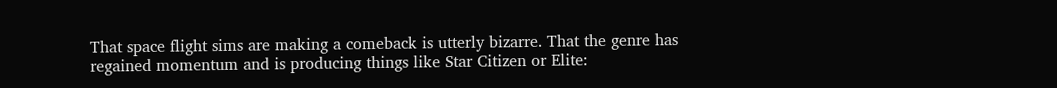That space flight sims are making a comeback is utterly bizarre. That the genre has regained momentum and is producing things like Star Citizen or Elite: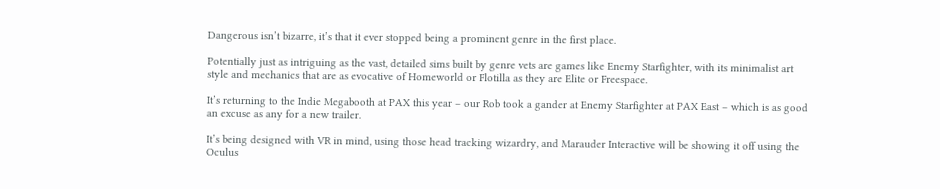Dangerous isn’t bizarre, it’s that it ever stopped being a prominent genre in the first place.

Potentially just as intriguing as the vast, detailed sims built by genre vets are games like Enemy Starfighter, with its minimalist art style and mechanics that are as evocative of Homeworld or Flotilla as they are Elite or Freespace.

It’s returning to the Indie Megabooth at PAX this year – our Rob took a gander at Enemy Starfighter at PAX East – which is as good an excuse as any for a new trailer.

It’s being designed with VR in mind, using those head tracking wizardry, and Marauder Interactive will be showing it off using the Oculus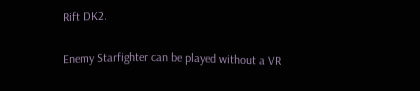Rift DK2.

Enemy Starfighter can be played without a VR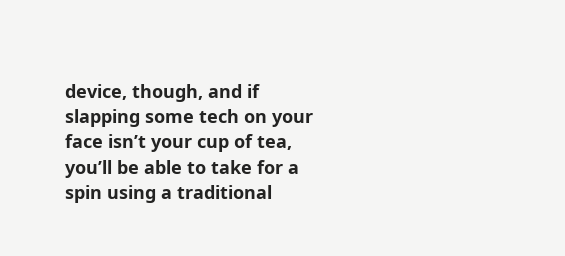device, though, and if slapping some tech on your face isn’t your cup of tea, you’ll be able to take for a spin using a traditional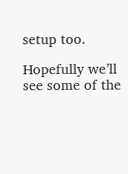setup too.

Hopefully we’ll see some of the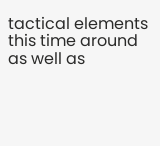tactical elements this time around as well as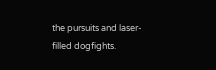the pursuits and laser-filled dogfights.